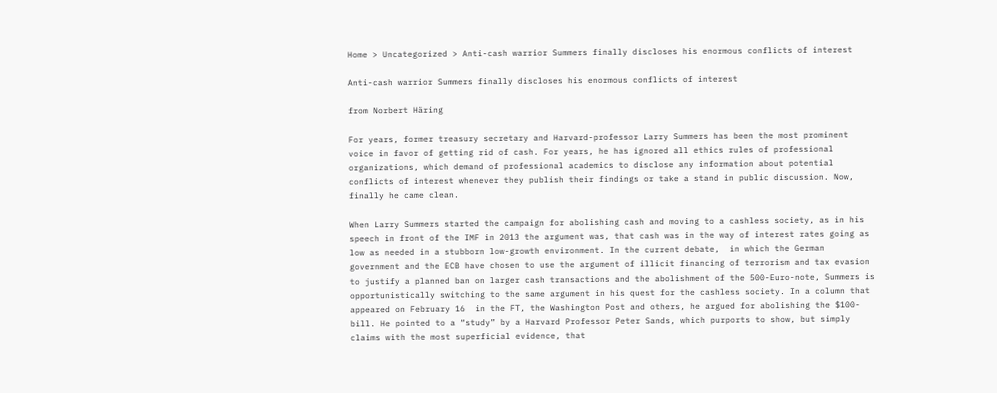Home > Uncategorized > Anti-cash warrior Summers finally discloses his enormous conflicts of interest

Anti-cash warrior Summers finally discloses his enormous conflicts of interest

from Norbert Häring

For years, former treasury secretary and Harvard-professor Larry Summers has been the most prominent voice in favor of getting rid of cash. For years, he has ignored all ethics rules of professional organizations, which demand of professional academics to disclose any information about potential conflicts of interest whenever they publish their findings or take a stand in public discussion. Now, finally he came clean.

When Larry Summers started the campaign for abolishing cash and moving to a cashless society, as in his speech in front of the IMF in 2013 the argument was, that cash was in the way of interest rates going as low as needed in a stubborn low-growth environment. In the current debate,  in which the German government and the ECB have chosen to use the argument of illicit financing of terrorism and tax evasion to justify a planned ban on larger cash transactions and the abolishment of the 500-Euro-note, Summers is opportunistically switching to the same argument in his quest for the cashless society. In a column that appeared on February 16  in the FT, the Washington Post and others, he argued for abolishing the $100-bill. He pointed to a “study” by a Harvard Professor Peter Sands, which purports to show, but simply claims with the most superficial evidence, that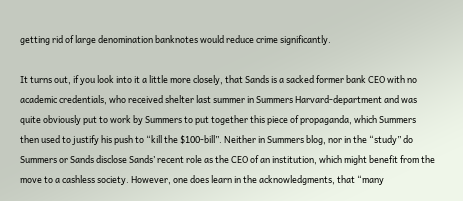getting rid of large denomination banknotes would reduce crime significantly.

It turns out, if you look into it a little more closely, that Sands is a sacked former bank CEO with no academic credentials, who received shelter last summer in Summers Harvard-department and was quite obviously put to work by Summers to put together this piece of propaganda, which Summers then used to justify his push to “kill the $100-bill”. Neither in Summers blog, nor in the “study” do Summers or Sands disclose Sands’ recent role as the CEO of an institution, which might benefit from the move to a cashless society. However, one does learn in the acknowledgments, that “many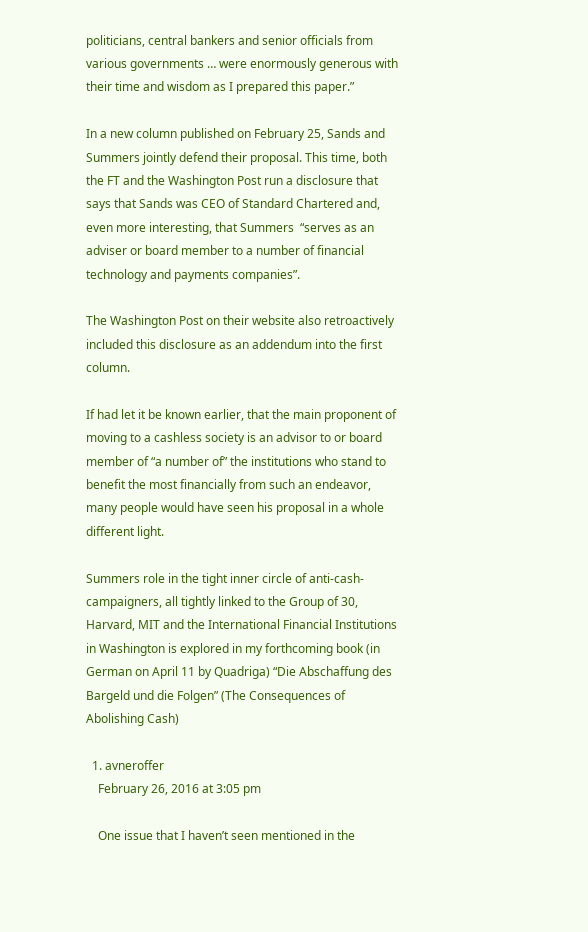politicians, central bankers and senior officials from various governments … were enormously generous with their time and wisdom as I prepared this paper.”

In a new column published on February 25, Sands and Summers jointly defend their proposal. This time, both the FT and the Washington Post run a disclosure that says that Sands was CEO of Standard Chartered and, even more interesting, that Summers  “serves as an adviser or board member to a number of financial technology and payments companies”.

The Washington Post on their website also retroactively included this disclosure as an addendum into the first column.

If had let it be known earlier, that the main proponent of moving to a cashless society is an advisor to or board member of “a number of” the institutions who stand to benefit the most financially from such an endeavor, many people would have seen his proposal in a whole different light.

Summers role in the tight inner circle of anti-cash-campaigners, all tightly linked to the Group of 30, Harvard, MIT and the International Financial Institutions in Washington is explored in my forthcoming book (in German on April 11 by Quadriga) “Die Abschaffung des Bargeld und die Folgen” (The Consequences of Abolishing Cash)

  1. avneroffer
    February 26, 2016 at 3:05 pm

    One issue that I haven’t seen mentioned in the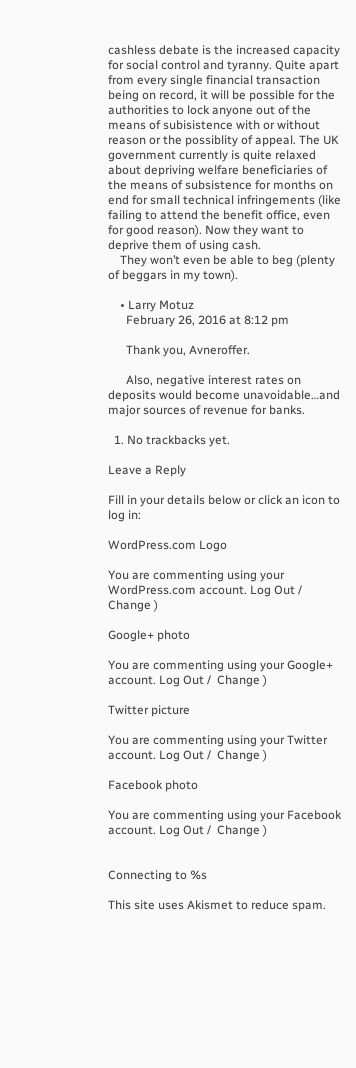cashless debate is the increased capacity for social control and tyranny. Quite apart from every single financial transaction being on record, it will be possible for the authorities to lock anyone out of the means of subisistence with or without reason or the possiblity of appeal. The UK government currently is quite relaxed about depriving welfare beneficiaries of the means of subsistence for months on end for small technical infringements (like failing to attend the benefit office, even for good reason). Now they want to deprive them of using cash.
    They won’t even be able to beg (plenty of beggars in my town).

    • Larry Motuz
      February 26, 2016 at 8:12 pm

      Thank you, Avneroffer.

      Also, negative interest rates on deposits would become unavoidable…and major sources of revenue for banks.

  1. No trackbacks yet.

Leave a Reply

Fill in your details below or click an icon to log in:

WordPress.com Logo

You are commenting using your WordPress.com account. Log Out /  Change )

Google+ photo

You are commenting using your Google+ account. Log Out /  Change )

Twitter picture

You are commenting using your Twitter account. Log Out /  Change )

Facebook photo

You are commenting using your Facebook account. Log Out /  Change )


Connecting to %s

This site uses Akismet to reduce spam.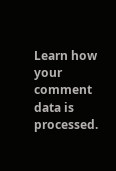Learn how your comment data is processed.